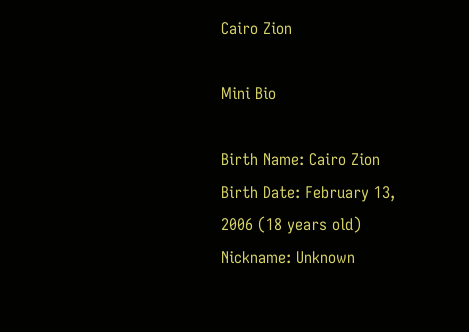Cairo Zion

Mini Bio

Birth Name: Cairo Zion
Birth Date: February 13, 2006 (18 years old)
Nickname: Unknown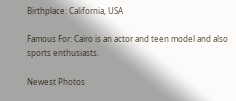Birthplace: California, USA

Famous For: Cairo is an actor and teen model and also sports enthusiasts.

Newest Photos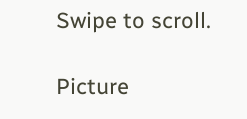Swipe to scroll.

Picture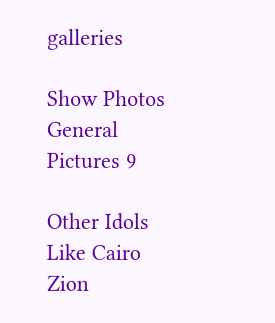galleries

Show Photos
General Pictures 9

Other Idols Like Cairo Zion